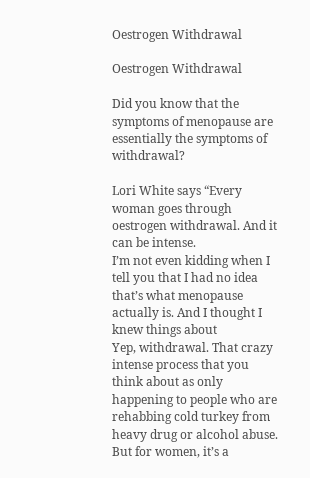Oestrogen Withdrawal

Oestrogen Withdrawal

Did you know that the symptoms of menopause are essentially the symptoms of withdrawal?

Lori White says “Every woman goes through oestrogen withdrawal. And it can be intense.
I’m not even kidding when I tell you that I had no idea that’s what menopause actually is. And I thought I knew things about
Yep, withdrawal. That crazy intense process that you think about as only happening to people who are rehabbing cold turkey from heavy drug or alcohol abuse. But for women, it’s a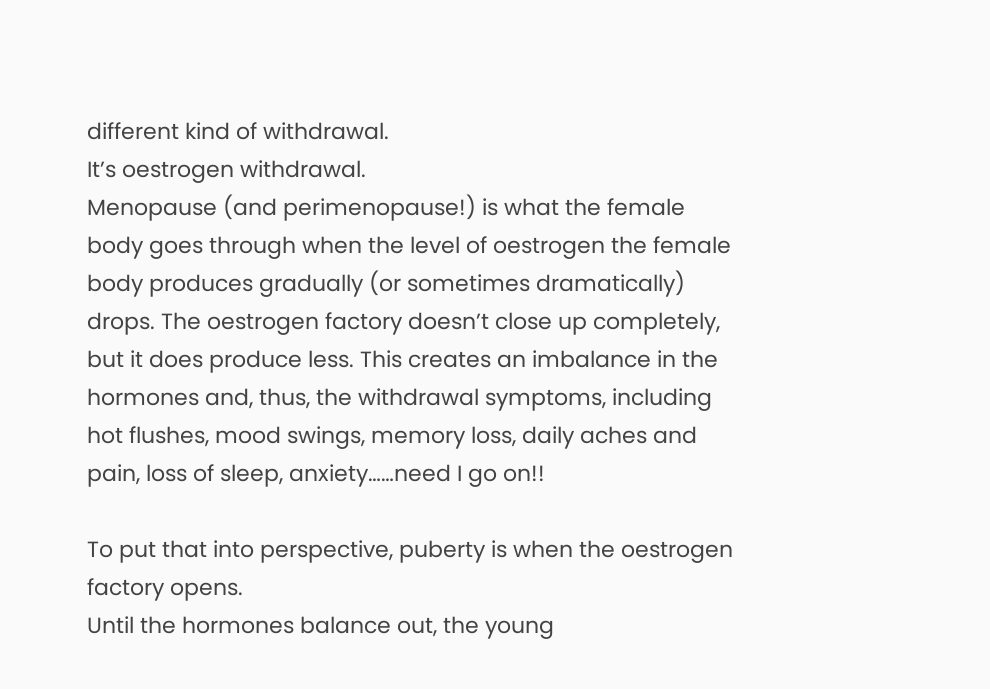different kind of withdrawal.
It’s oestrogen withdrawal.
Menopause (and perimenopause!) is what the female body goes through when the level of oestrogen the female body produces gradually (or sometimes dramatically) drops. The oestrogen factory doesn’t close up completely, but it does produce less. This creates an imbalance in the hormones and, thus, the withdrawal symptoms, including hot flushes, mood swings, memory loss, daily aches and pain, loss of sleep, anxiety……need I go on!!

To put that into perspective, puberty is when the oestrogen factory opens.
Until the hormones balance out, the young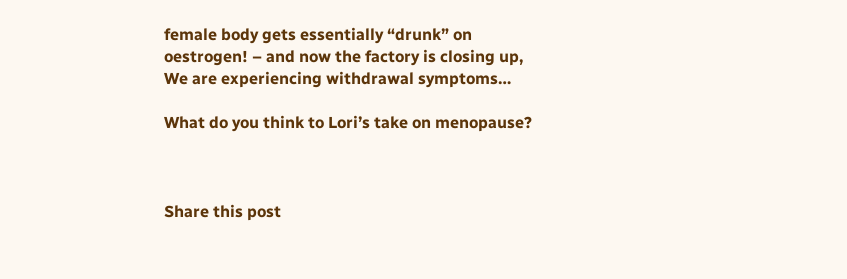female body gets essentially “drunk” on oestrogen! – and now the factory is closing up,
We are experiencing withdrawal symptoms…

What do you think to Lori’s take on menopause?



Share this post